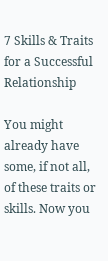7 Skills & Traits for a Successful Relationship

You might already have some, if not all, of these traits or skills. Now you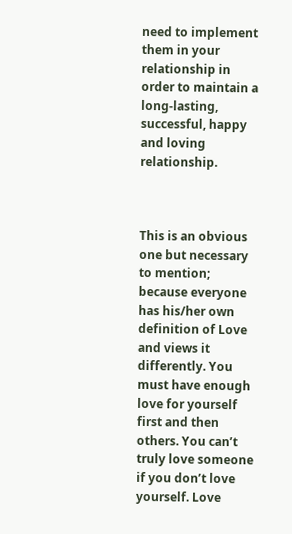need to implement them in your relationship in order to maintain a long-lasting, successful, happy and loving relationship.



This is an obvious one but necessary to mention; because everyone has his/her own definition of Love and views it differently. You must have enough love for yourself first and then others. You can’t truly love someone if you don’t love yourself. Love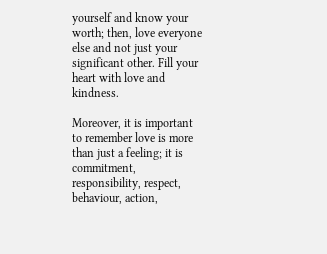yourself and know your worth; then, love everyone else and not just your significant other. Fill your heart with love and kindness.

Moreover, it is important to remember love is more than just a feeling; it is commitment, responsibility, respect, behaviour, action,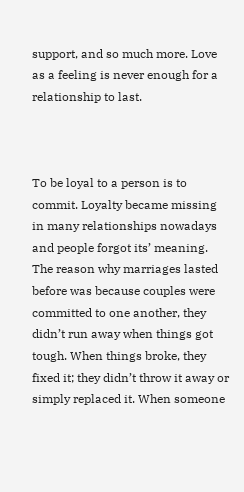support, and so much more. Love as a feeling is never enough for a relationship to last.



To be loyal to a person is to commit. Loyalty became missing in many relationships nowadays and people forgot its’ meaning. The reason why marriages lasted before was because couples were committed to one another, they didn’t run away when things got tough. When things broke, they fixed it; they didn’t throw it away or simply replaced it. When someone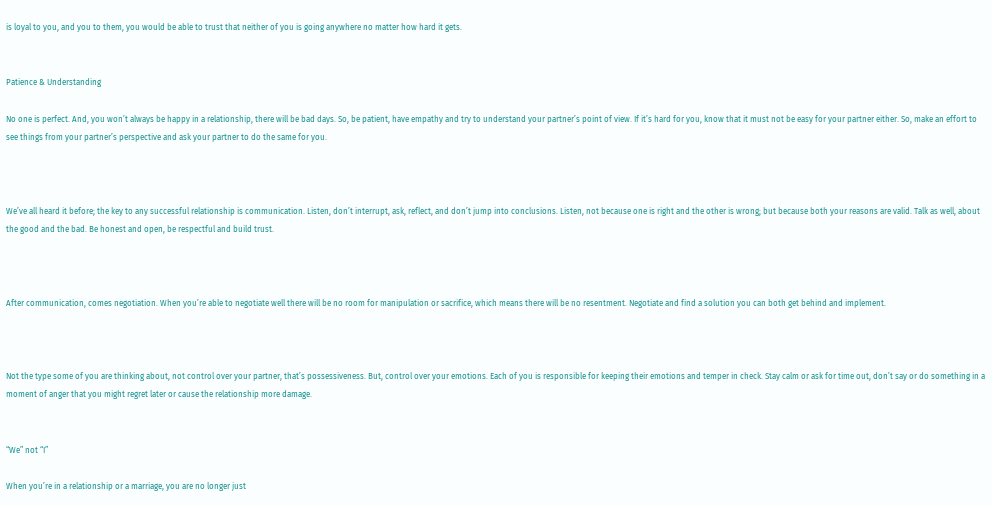is loyal to you, and you to them, you would be able to trust that neither of you is going anywhere no matter how hard it gets.


Patience & Understanding

No one is perfect. And, you won’t always be happy in a relationship, there will be bad days. So, be patient, have empathy and try to understand your partner’s point of view. If it’s hard for you, know that it must not be easy for your partner either. So, make an effort to see things from your partner’s perspective and ask your partner to do the same for you.



We’ve all heard it before; the key to any successful relationship is communication. Listen, don’t interrupt, ask, reflect, and don’t jump into conclusions. Listen, not because one is right and the other is wrong; but because both your reasons are valid. Talk as well, about the good and the bad. Be honest and open, be respectful and build trust.



After communication, comes negotiation. When you’re able to negotiate well there will be no room for manipulation or sacrifice, which means there will be no resentment. Negotiate and find a solution you can both get behind and implement.



Not the type some of you are thinking about, not control over your partner, that’s possessiveness. But, control over your emotions. Each of you is responsible for keeping their emotions and temper in check. Stay calm or ask for time out, don’t say or do something in a moment of anger that you might regret later or cause the relationship more damage.


“We” not “I”

When you’re in a relationship or a marriage, you are no longer just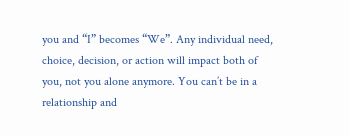you and “I” becomes “We”. Any individual need, choice, decision, or action will impact both of you, not you alone anymore. You can’t be in a relationship and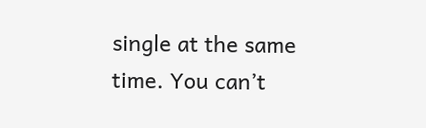single at the same time. You can’t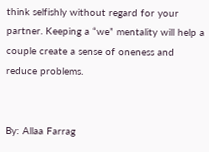think selfishly without regard for your partner. Keeping a “we” mentality will help a couple create a sense of oneness and reduce problems.


By: Allaa Farrag